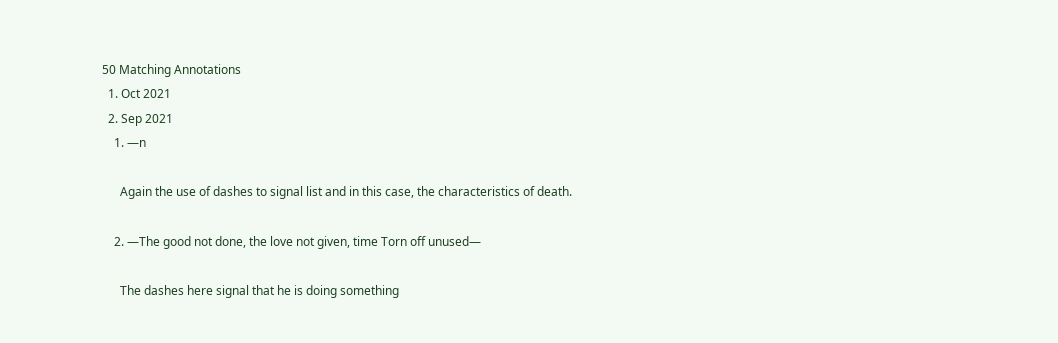50 Matching Annotations
  1. Oct 2021
  2. Sep 2021
    1. —n

      Again the use of dashes to signal list and in this case, the characteristics of death.

    2. —The good not done, the love not given, time Torn off unused—

      The dashes here signal that he is doing something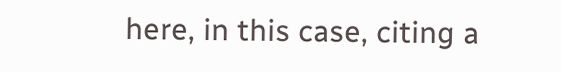here, in this case, citing a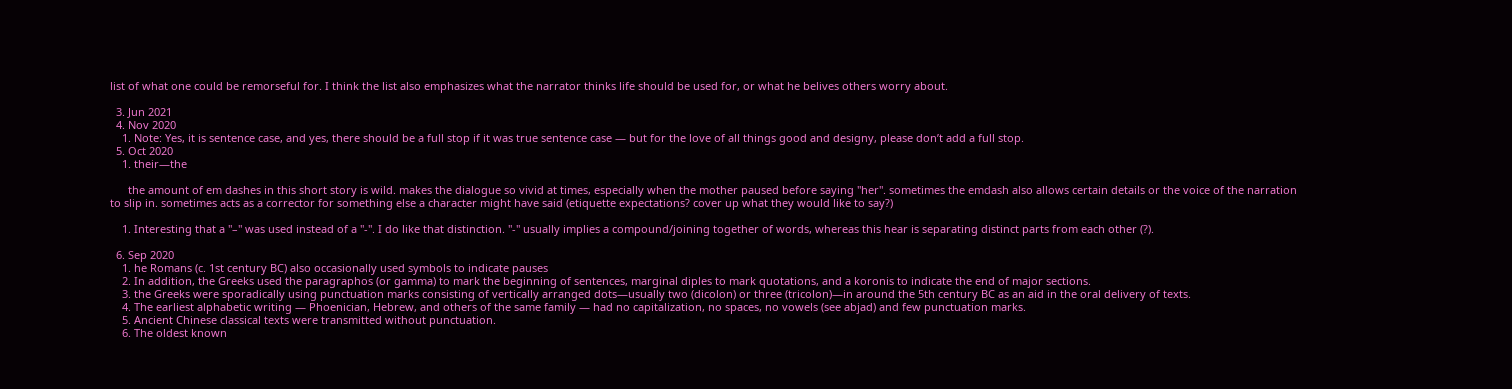list of what one could be remorseful for. I think the list also emphasizes what the narrator thinks life should be used for, or what he belives others worry about.

  3. Jun 2021
  4. Nov 2020
    1. Note: Yes, it is sentence case, and yes, there should be a full stop if it was true sentence case — but for the love of all things good and designy, please don’t add a full stop.
  5. Oct 2020
    1. their—the

      the amount of em dashes in this short story is wild. makes the dialogue so vivid at times, especially when the mother paused before saying "her". sometimes the emdash also allows certain details or the voice of the narration to slip in. sometimes acts as a corrector for something else a character might have said (etiquette expectations? cover up what they would like to say?)

    1. Interesting that a "–" was used instead of a "-". I do like that distinction. "-" usually implies a compound/joining together of words, whereas this hear is separating distinct parts from each other (?).

  6. Sep 2020
    1. he Romans (c. 1st century BC) also occasionally used symbols to indicate pauses
    2. In addition, the Greeks used the paragraphos (or gamma) to mark the beginning of sentences, marginal diples to mark quotations, and a koronis to indicate the end of major sections.
    3. the Greeks were sporadically using punctuation marks consisting of vertically arranged dots—usually two (dicolon) or three (tricolon)—in around the 5th century BC as an aid in the oral delivery of texts.
    4. The earliest alphabetic writing — Phoenician, Hebrew, and others of the same family — had no capitalization, no spaces, no vowels (see abjad) and few punctuation marks.
    5. Ancient Chinese classical texts were transmitted without punctuation.
    6. The oldest known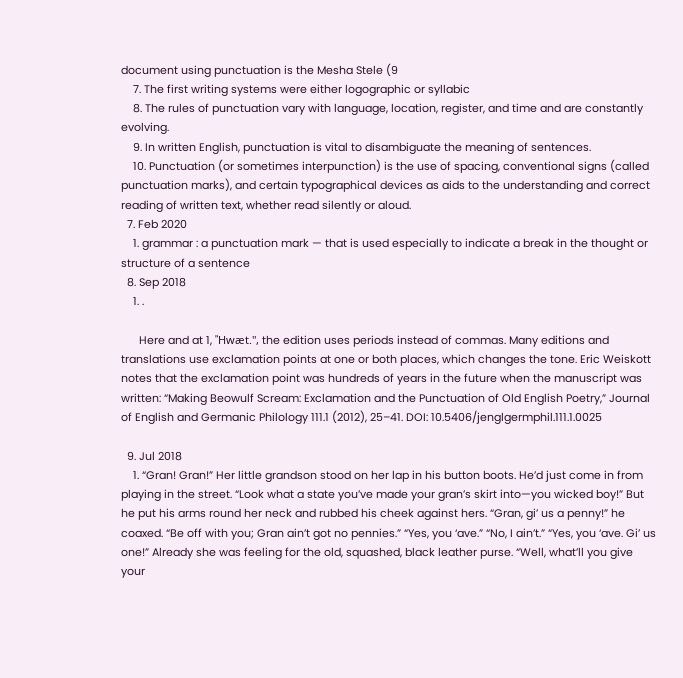document using punctuation is the Mesha Stele (9
    7. The first writing systems were either logographic or syllabic
    8. The rules of punctuation vary with language, location, register, and time and are constantly evolving.
    9. In written English, punctuation is vital to disambiguate the meaning of sentences.
    10. Punctuation (or sometimes interpunction) is the use of spacing, conventional signs (called punctuation marks), and certain typographical devices as aids to the understanding and correct reading of written text, whether read silently or aloud.
  7. Feb 2020
    1. grammar : a punctuation mark — that is used especially to indicate a break in the thought or structure of a sentence
  8. Sep 2018
    1. .

      Here and at 1, "Hwæt.", the edition uses periods instead of commas. Many editions and translations use exclamation points at one or both places, which changes the tone. Eric Weiskott notes that the exclamation point was hundreds of years in the future when the manuscript was written: “Making Beowulf Scream: Exclamation and the Punctuation of Old English Poetry,” Journal of English and Germanic Philology 111.1 (2012), 25–41. DOI: 10.5406/jenglgermphil.111.1.0025

  9. Jul 2018
    1. “Gran! Gran!” Her little grandson stood on her lap in his button boots. He’d just come in from playing in the street. “Look what a state you’ve made your gran’s skirt into—you wicked boy!” But he put his arms round her neck and rubbed his cheek against hers. “Gran, gi’ us a penny!” he coaxed. “Be off with you; Gran ain’t got no pennies.” “Yes, you ‘ave.” “No, I ain’t.” “Yes, you ‘ave. Gi’ us one!” Already she was feeling for the old, squashed, black leather purse. “Well, what’ll you give your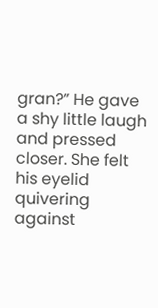gran?” He gave a shy little laugh and pressed closer. She felt his eyelid quivering against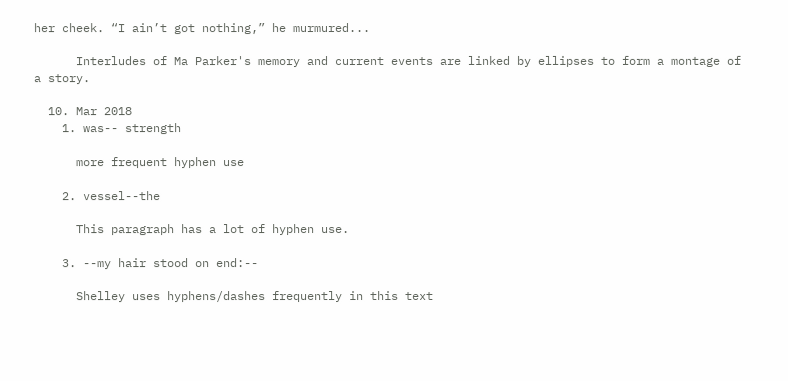her cheek. “I ain’t got nothing,” he murmured...

      Interludes of Ma Parker's memory and current events are linked by ellipses to form a montage of a story.

  10. Mar 2018
    1. was-- strength

      more frequent hyphen use

    2. vessel--the

      This paragraph has a lot of hyphen use.

    3. --my hair stood on end:--

      Shelley uses hyphens/dashes frequently in this text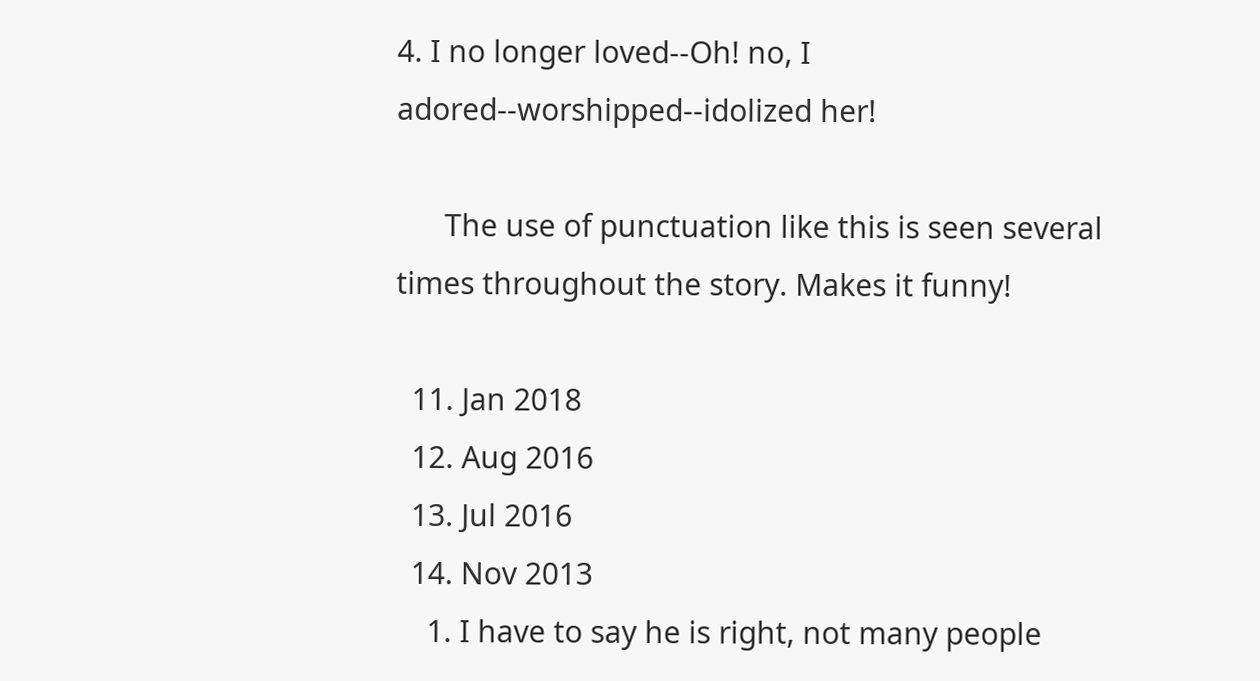4. I no longer loved--Oh! no, I adored--worshipped--idolized her!

      The use of punctuation like this is seen several times throughout the story. Makes it funny!

  11. Jan 2018
  12. Aug 2016
  13. Jul 2016
  14. Nov 2013
    1. I have to say he is right, not many people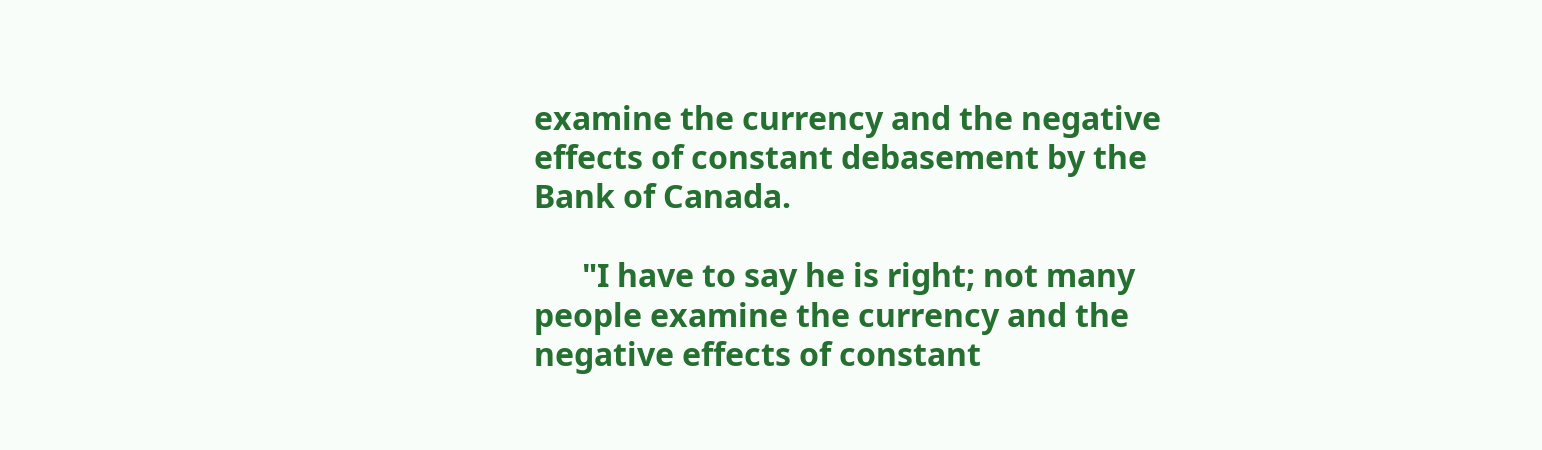examine the currency and the negative effects of constant debasement by the Bank of Canada.

      "I have to say he is right; not many people examine the currency and the negative effects of constant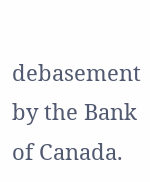debasement by the Bank of Canada.